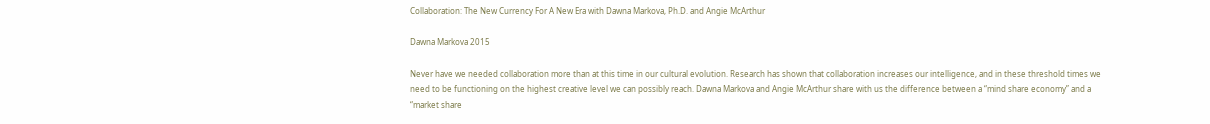Collaboration: The New Currency For A New Era with Dawna Markova, Ph.D. and Angie McArthur

Dawna Markova 2015

Never have we needed collaboration more than at this time in our cultural evolution. Research has shown that collaboration increases our intelligence, and in these threshold times we need to be functioning on the highest creative level we can possibly reach. Dawna Markova and Angie McArthur share with us the difference between a “mind share economy” and a “market share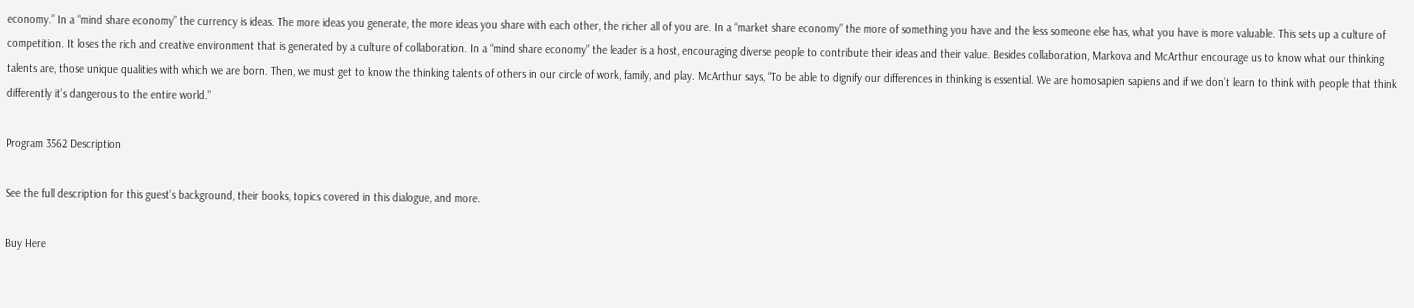economy.” In a “mind share economy” the currency is ideas. The more ideas you generate, the more ideas you share with each other, the richer all of you are. In a “market share economy” the more of something you have and the less someone else has, what you have is more valuable. This sets up a culture of competition. It loses the rich and creative environment that is generated by a culture of collaboration. In a “mind share economy” the leader is a host, encouraging diverse people to contribute their ideas and their value. Besides collaboration, Markova and McArthur encourage us to know what our thinking talents are, those unique qualities with which we are born. Then, we must get to know the thinking talents of others in our circle of work, family, and play. McArthur says, “To be able to dignify our differences in thinking is essential. We are homosapien sapiens and if we don’t learn to think with people that think differently it’s dangerous to the entire world.”

Program 3562 Description

See the full description for this guest’s background, their books, topics covered in this dialogue, and more.

Buy Here